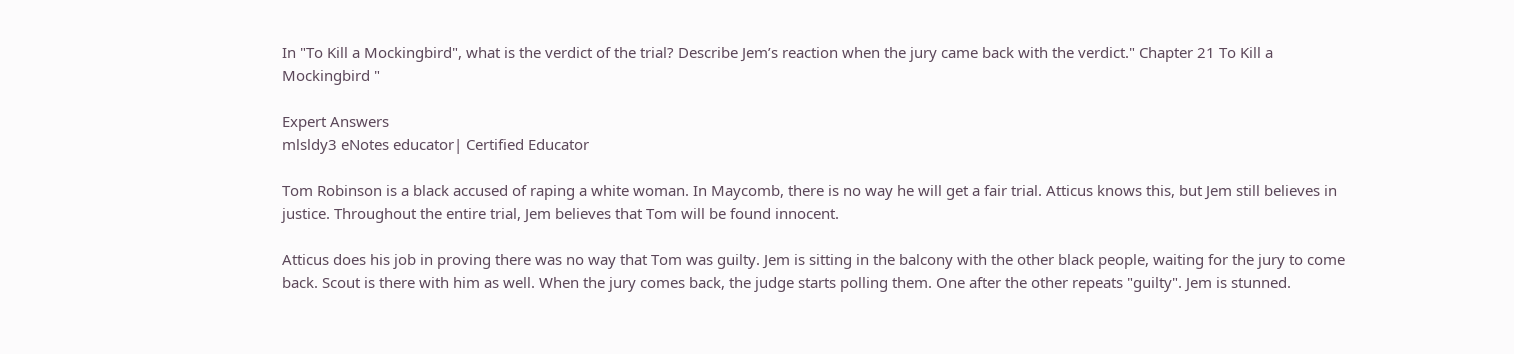In "To Kill a Mockingbird", what is the verdict of the trial? Describe Jem’s reaction when the jury came back with the verdict." Chapter 21 To Kill a Mockingbird "

Expert Answers
mlsldy3 eNotes educator| Certified Educator

Tom Robinson is a black accused of raping a white woman. In Maycomb, there is no way he will get a fair trial. Atticus knows this, but Jem still believes in justice. Throughout the entire trial, Jem believes that Tom will be found innocent.

Atticus does his job in proving there was no way that Tom was guilty. Jem is sitting in the balcony with the other black people, waiting for the jury to come back. Scout is there with him as well. When the jury comes back, the judge starts polling them. One after the other repeats "guilty". Jem is stunned.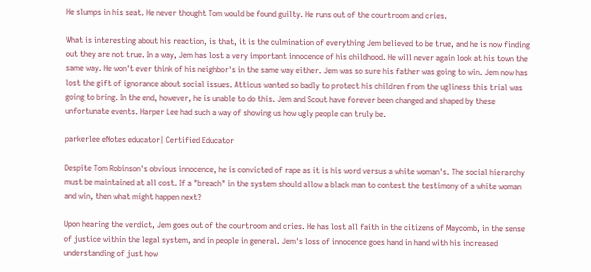He slumps in his seat. He never thought Tom would be found guilty. He runs out of the courtroom and cries.

What is interesting about his reaction, is that, it is the culmination of everything Jem believed to be true, and he is now finding out they are not true. In a way, Jem has lost a very important innocence of his childhood. He will never again look at his town the same way. He won't ever think of his neighbor's in the same way either. Jem was so sure his father was going to win. Jem now has lost the gift of ignorance about social issues. Atticus wanted so badly to protect his children from the ugliness this trial was going to bring. In the end, however, he is unable to do this. Jem and Scout have forever been changed and shaped by these unfortunate events. Harper Lee had such a way of showing us how ugly people can truly be.

parkerlee eNotes educator| Certified Educator

Despite Tom Robinson's obvious innocence, he is convicted of rape as it is his word versus a white woman's. The social hierarchy must be maintained at all cost. If a "breach" in the system should allow a black man to contest the testimony of a white woman and win, then what might happen next?

Upon hearing the verdict, Jem goes out of the courtroom and cries. He has lost all faith in the citizens of Maycomb, in the sense of justice within the legal system, and in people in general. Jem's loss of innocence goes hand in hand with his increased understanding of just how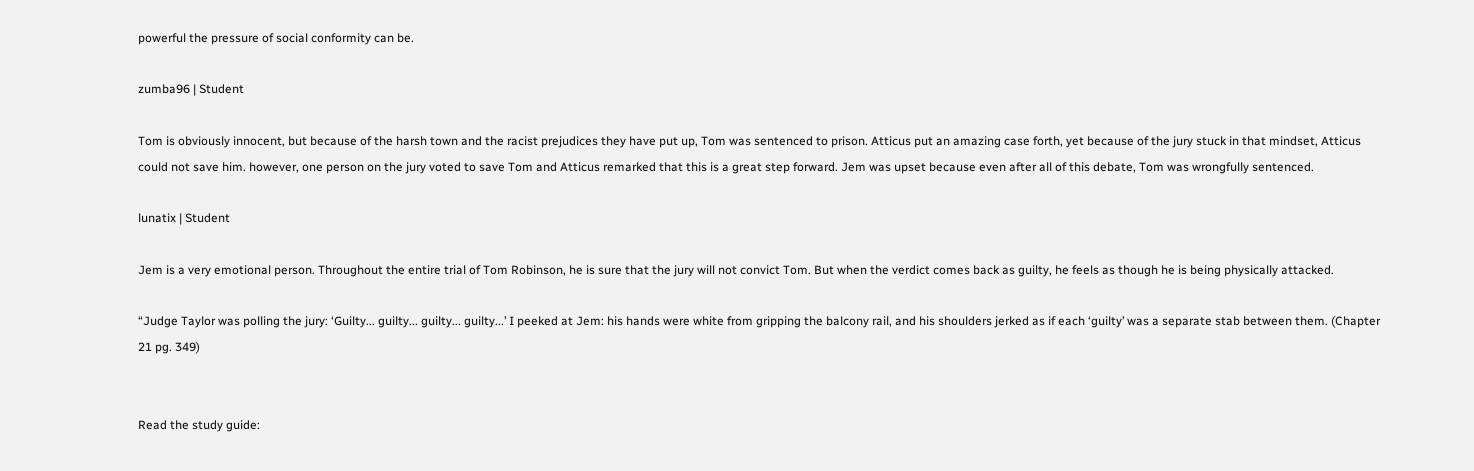powerful the pressure of social conformity can be.

zumba96 | Student

Tom is obviously innocent, but because of the harsh town and the racist prejudices they have put up, Tom was sentenced to prison. Atticus put an amazing case forth, yet because of the jury stuck in that mindset, Atticus could not save him. however, one person on the jury voted to save Tom and Atticus remarked that this is a great step forward. Jem was upset because even after all of this debate, Tom was wrongfully sentenced.

lunatix | Student

Jem is a very emotional person. Throughout the entire trial of Tom Robinson, he is sure that the jury will not convict Tom. But when the verdict comes back as guilty, he feels as though he is being physically attacked.

“Judge Taylor was polling the jury: ‘Guilty... guilty... guilty... guilty...’ I peeked at Jem: his hands were white from gripping the balcony rail, and his shoulders jerked as if each ‘guilty’ was a separate stab between them. (Chapter 21 pg. 349)


Read the study guide: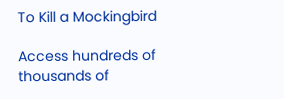To Kill a Mockingbird

Access hundreds of thousands of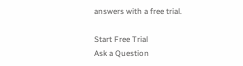answers with a free trial.

Start Free Trial
Ask a Question